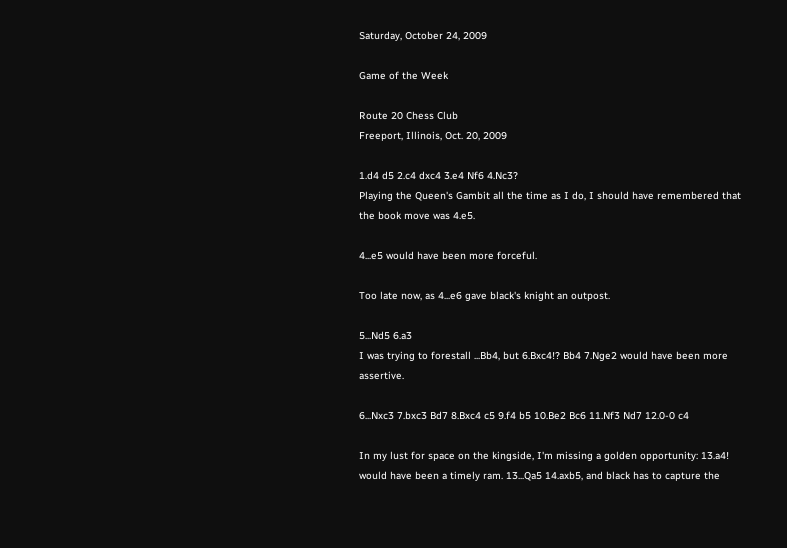Saturday, October 24, 2009

Game of the Week

Route 20 Chess Club
Freeport, Illinois, Oct. 20, 2009

1.d4 d5 2.c4 dxc4 3.e4 Nf6 4.Nc3?
Playing the Queen's Gambit all the time as I do, I should have remembered that the book move was 4.e5.

4...e5 would have been more forceful.

Too late now, as 4...e6 gave black's knight an outpost.

5...Nd5 6.a3
I was trying to forestall ...Bb4, but 6.Bxc4!? Bb4 7.Nge2 would have been more assertive.

6...Nxc3 7.bxc3 Bd7 8.Bxc4 c5 9.f4 b5 10.Be2 Bc6 11.Nf3 Nd7 12.0-0 c4

In my lust for space on the kingside, I'm missing a golden opportunity: 13.a4! would have been a timely ram. 13...Qa5 14.axb5, and black has to capture the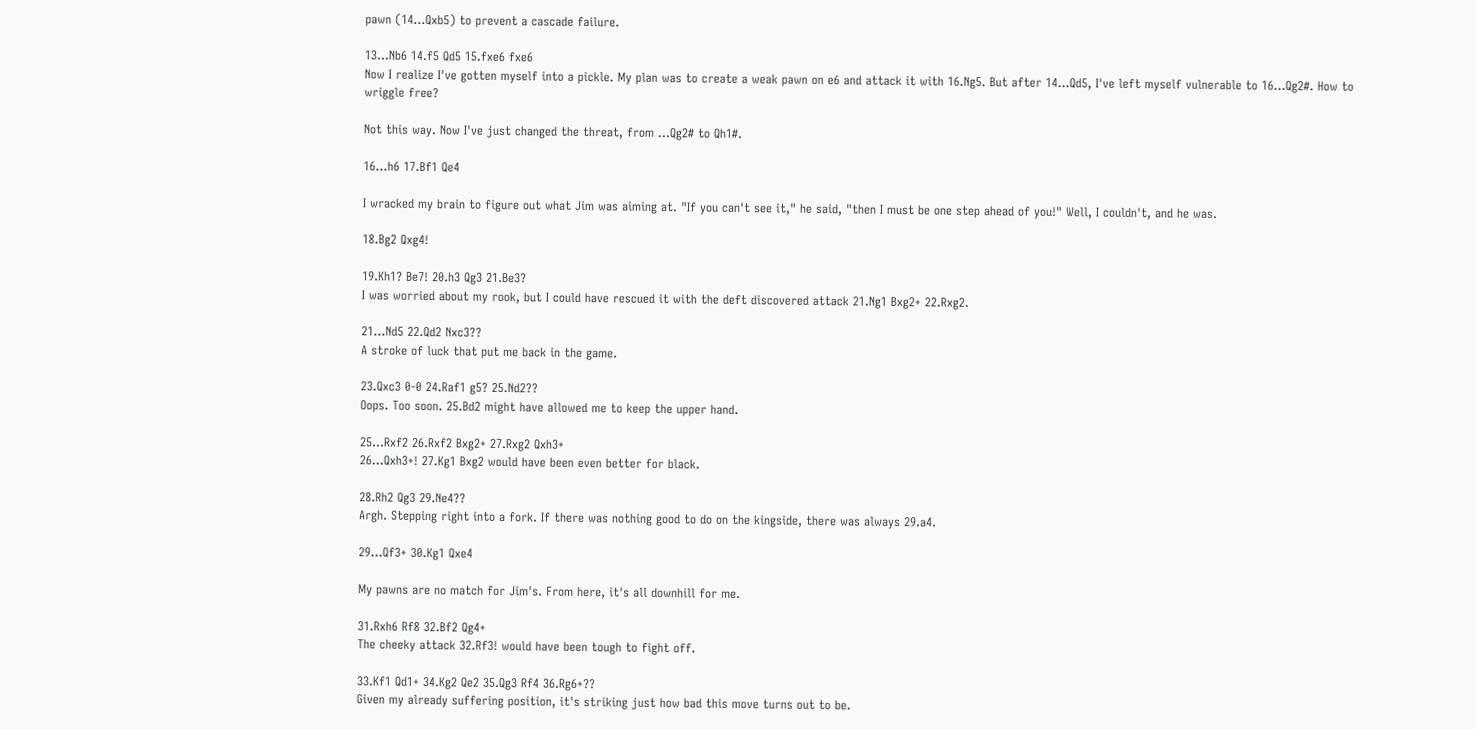pawn (14...Qxb5) to prevent a cascade failure.

13...Nb6 14.f5 Qd5 15.fxe6 fxe6
Now I realize I've gotten myself into a pickle. My plan was to create a weak pawn on e6 and attack it with 16.Ng5. But after 14...Qd5, I've left myself vulnerable to 16...Qg2#. How to wriggle free?

Not this way. Now I've just changed the threat, from ...Qg2# to Qh1#.

16...h6 17.Bf1 Qe4

I wracked my brain to figure out what Jim was aiming at. "If you can't see it," he said, "then I must be one step ahead of you!" Well, I couldn't, and he was.

18.Bg2 Qxg4!

19.Kh1? Be7! 20.h3 Qg3 21.Be3?
I was worried about my rook, but I could have rescued it with the deft discovered attack 21.Ng1 Bxg2+ 22.Rxg2.

21...Nd5 22.Qd2 Nxc3??
A stroke of luck that put me back in the game.

23.Qxc3 0-0 24.Raf1 g5? 25.Nd2??
Oops. Too soon. 25.Bd2 might have allowed me to keep the upper hand.

25...Rxf2 26.Rxf2 Bxg2+ 27.Rxg2 Qxh3+
26...Qxh3+! 27.Kg1 Bxg2 would have been even better for black.

28.Rh2 Qg3 29.Ne4??
Argh. Stepping right into a fork. If there was nothing good to do on the kingside, there was always 29.a4.

29...Qf3+ 30.Kg1 Qxe4

My pawns are no match for Jim's. From here, it's all downhill for me.

31.Rxh6 Rf8 32.Bf2 Qg4+
The cheeky attack 32.Rf3! would have been tough to fight off.

33.Kf1 Qd1+ 34.Kg2 Qe2 35.Qg3 Rf4 36.Rg6+??
Given my already suffering position, it's striking just how bad this move turns out to be.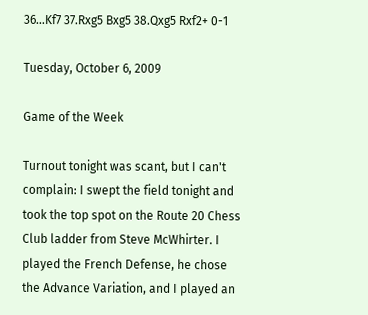36...Kf7 37.Rxg5 Bxg5 38.Qxg5 Rxf2+ 0-1

Tuesday, October 6, 2009

Game of the Week

Turnout tonight was scant, but I can't complain: I swept the field tonight and took the top spot on the Route 20 Chess Club ladder from Steve McWhirter. I played the French Defense, he chose the Advance Variation, and I played an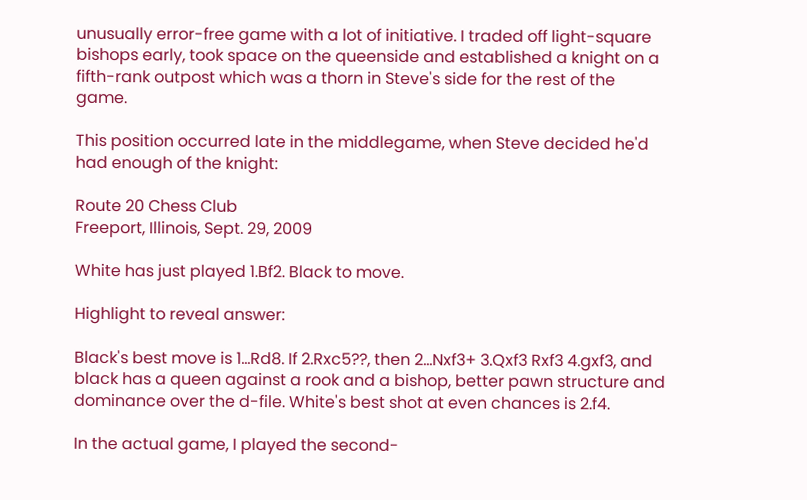unusually error-free game with a lot of initiative. I traded off light-square bishops early, took space on the queenside and established a knight on a fifth-rank outpost which was a thorn in Steve's side for the rest of the game.

This position occurred late in the middlegame, when Steve decided he'd had enough of the knight:

Route 20 Chess Club
Freeport, Illinois, Sept. 29, 2009

White has just played 1.Bf2. Black to move.

Highlight to reveal answer:

Black's best move is 1...Rd8. If 2.Rxc5??, then 2...Nxf3+ 3.Qxf3 Rxf3 4.gxf3, and black has a queen against a rook and a bishop, better pawn structure and dominance over the d-file. White's best shot at even chances is 2.f4.

In the actual game, I played the second-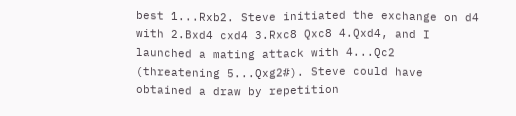best 1...Rxb2. Steve initiated the exchange on d4 with 2.Bxd4 cxd4 3.Rxc8 Qxc8 4.Qxd4, and I launched a mating attack with 4...Qc2 (threatening 5...Qxg2#). Steve could have obtained a draw by repetition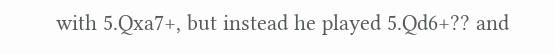with 5.Qxa7+, but instead he played 5.Qd6+?? and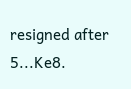resigned after 5...Ke8.